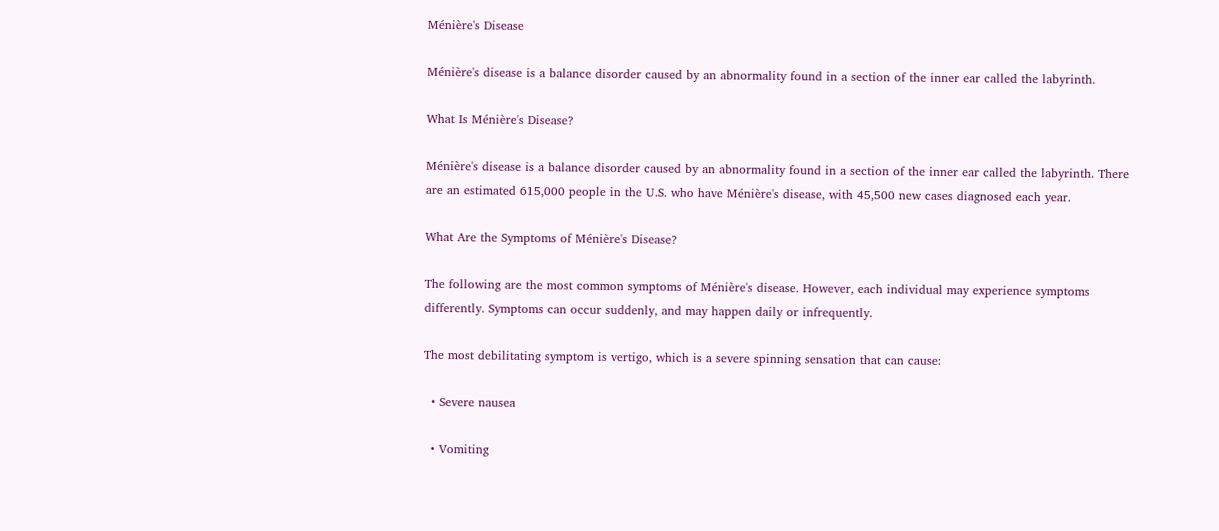Ménière's Disease

Ménière's disease is a balance disorder caused by an abnormality found in a section of the inner ear called the labyrinth.

What Is Ménière's Disease?

Ménière's disease is a balance disorder caused by an abnormality found in a section of the inner ear called the labyrinth. There are an estimated 615,000 people in the U.S. who have Ménière's disease, with 45,500 new cases diagnosed each year.

What Are the Symptoms of Ménière's Disease?

The following are the most common symptoms of Ménière's disease. However, each individual may experience symptoms differently. Symptoms can occur suddenly, and may happen daily or infrequently.

The most debilitating symptom is vertigo, which is a severe spinning sensation that can cause:

  • Severe nausea

  • Vomiting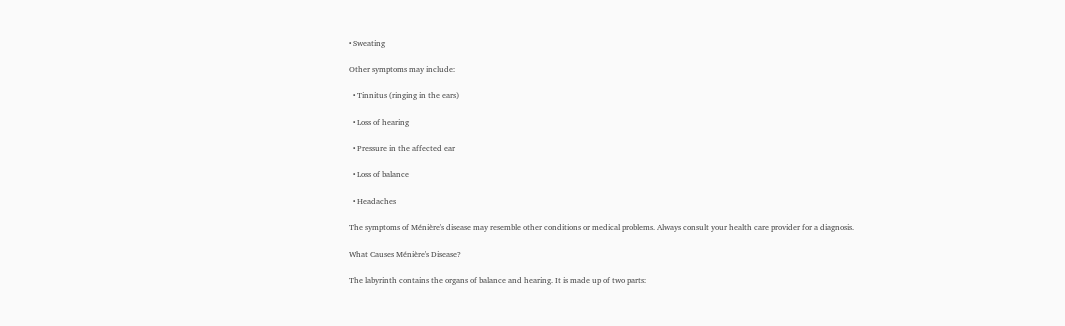• Sweating

Other symptoms may include:

  • Tinnitus (ringing in the ears)

  • Loss of hearing

  • Pressure in the affected ear

  • Loss of balance

  • Headaches

The symptoms of Ménière's disease may resemble other conditions or medical problems. Always consult your health care provider for a diagnosis.

What Causes Ménière's Disease?

The labyrinth contains the organs of balance and hearing. It is made up of two parts: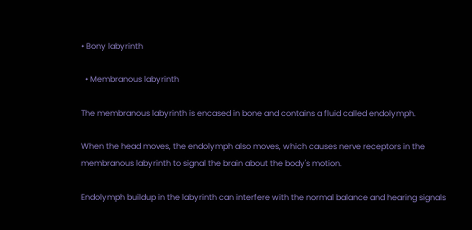• Bony labyrinth

  • Membranous labyrinth

The membranous labyrinth is encased in bone and contains a fluid called endolymph.

When the head moves, the endolymph also moves, which causes nerve receptors in the membranous labyrinth to signal the brain about the body's motion.

Endolymph buildup in the labyrinth can interfere with the normal balance and hearing signals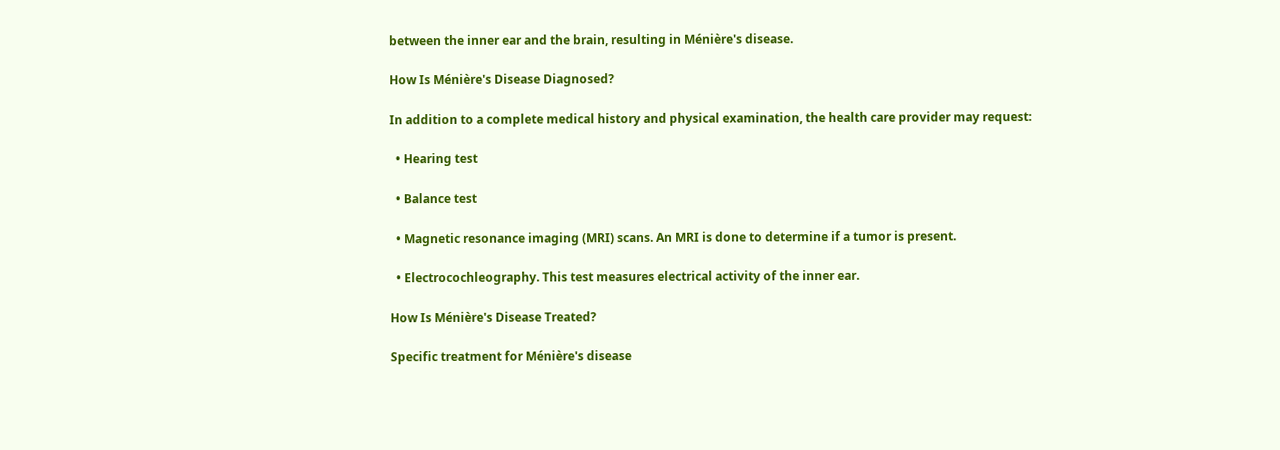between the inner ear and the brain, resulting in Ménière's disease.

How Is Ménière's Disease Diagnosed?

In addition to a complete medical history and physical examination, the health care provider may request:

  • Hearing test

  • Balance test

  • Magnetic resonance imaging (MRI) scans. An MRI is done to determine if a tumor is present.

  • Electrocochleography. This test measures electrical activity of the inner ear.

How Is Ménière's Disease Treated?

Specific treatment for Ménière's disease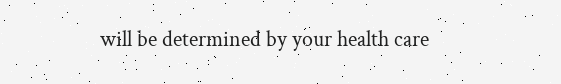will be determined by your health care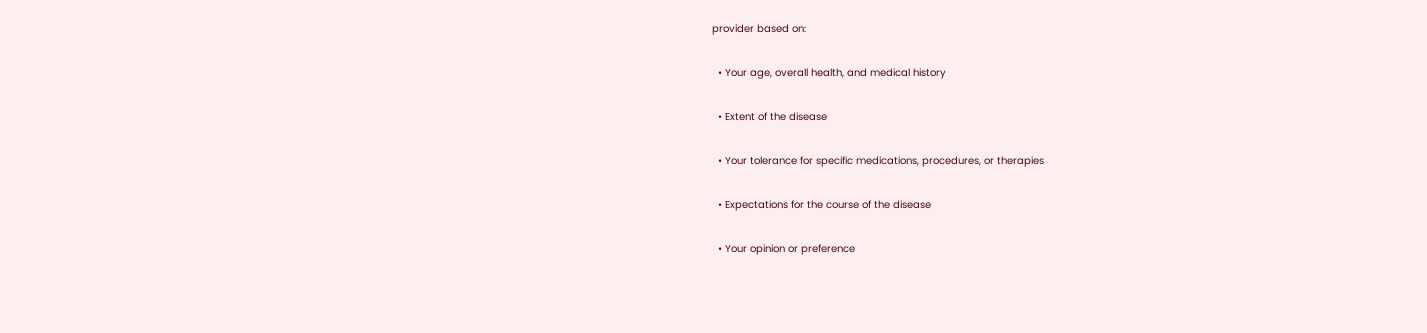provider based on:

  • Your age, overall health, and medical history

  • Extent of the disease

  • Your tolerance for specific medications, procedures, or therapies

  • Expectations for the course of the disease

  • Your opinion or preference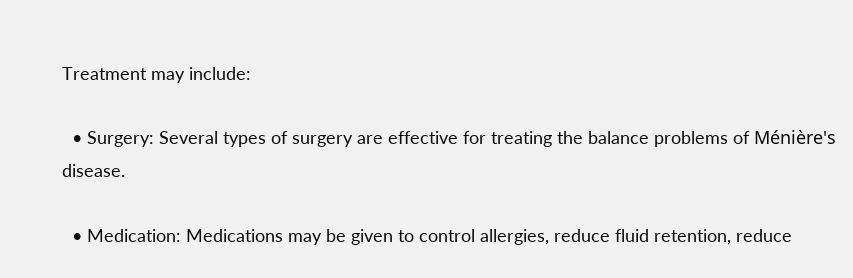Treatment may include:

  • Surgery: Several types of surgery are effective for treating the balance problems of Ménière's disease.

  • Medication: Medications may be given to control allergies, reduce fluid retention, reduce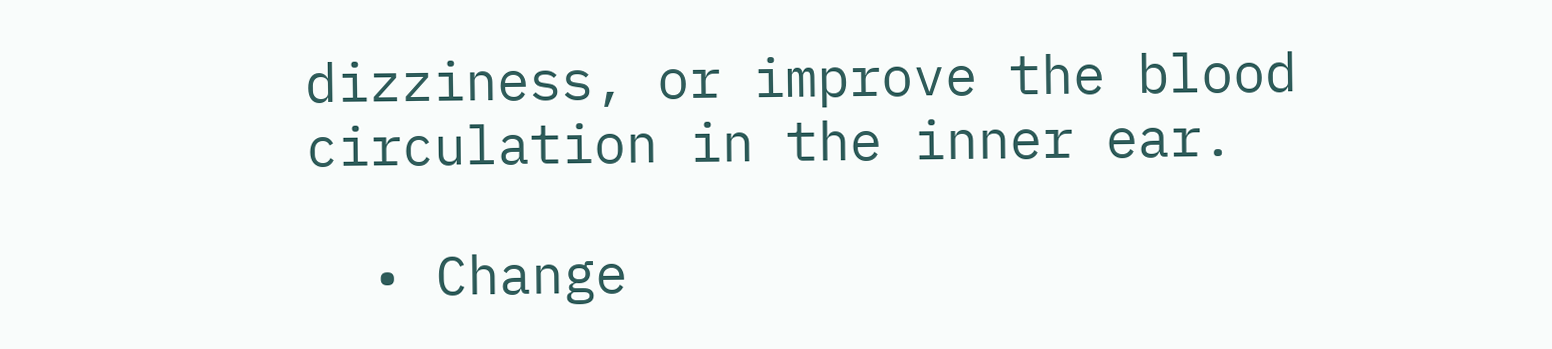dizziness, or improve the blood circulation in the inner ear.

  • Change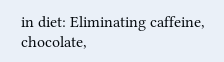in diet: Eliminating caffeine, chocolate,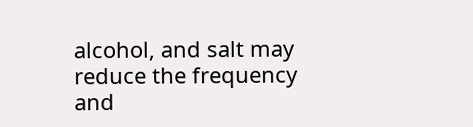alcohol, and salt may reduce the frequency and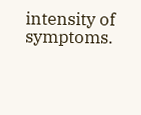intensity of symptoms.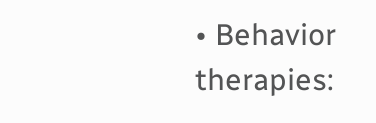• Behavior therapies: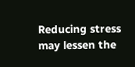Reducing stress may lessen the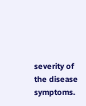severity of the disease symptoms.